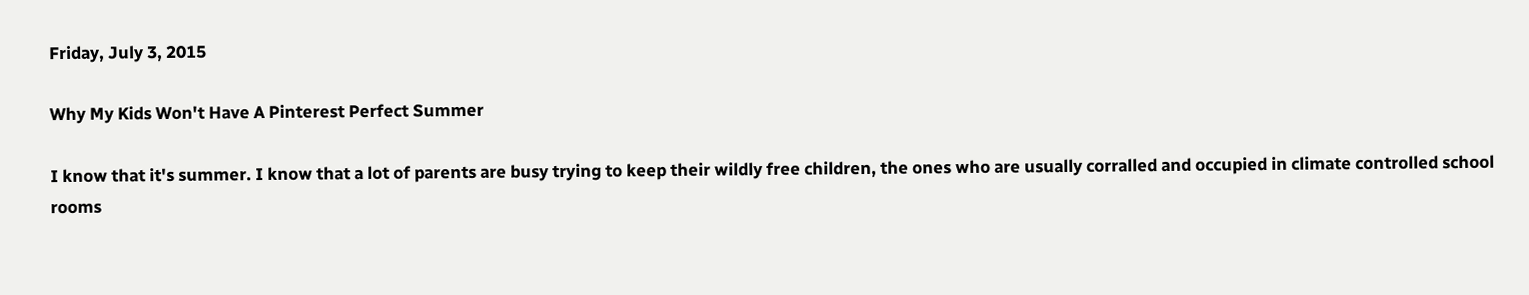Friday, July 3, 2015

Why My Kids Won't Have A Pinterest Perfect Summer

I know that it's summer. I know that a lot of parents are busy trying to keep their wildly free children, the ones who are usually corralled and occupied in climate controlled school rooms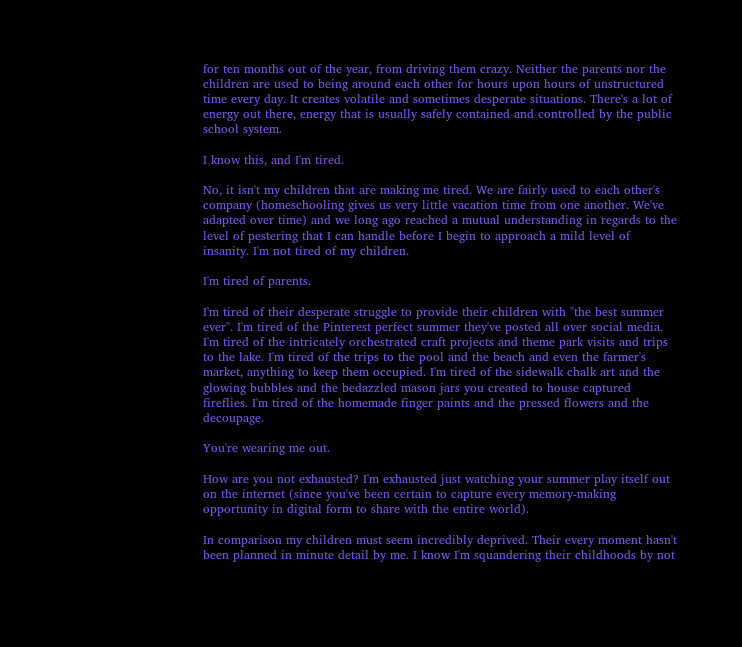for ten months out of the year, from driving them crazy. Neither the parents nor the children are used to being around each other for hours upon hours of unstructured time every day. It creates volatile and sometimes desperate situations. There's a lot of energy out there, energy that is usually safely contained and controlled by the public school system.

I know this, and I'm tired.

No, it isn't my children that are making me tired. We are fairly used to each other's company (homeschooling gives us very little vacation time from one another. We've adapted over time) and we long ago reached a mutual understanding in regards to the level of pestering that I can handle before I begin to approach a mild level of insanity. I'm not tired of my children.

I'm tired of parents.

I'm tired of their desperate struggle to provide their children with "the best summer ever". I'm tired of the Pinterest perfect summer they've posted all over social media. I'm tired of the intricately orchestrated craft projects and theme park visits and trips to the lake. I'm tired of the trips to the pool and the beach and even the farmer's market, anything to keep them occupied. I'm tired of the sidewalk chalk art and the glowing bubbles and the bedazzled mason jars you created to house captured fireflies. I'm tired of the homemade finger paints and the pressed flowers and the decoupage.

You're wearing me out.

How are you not exhausted? I'm exhausted just watching your summer play itself out on the internet (since you've been certain to capture every memory-making opportunity in digital form to share with the entire world).

In comparison my children must seem incredibly deprived. Their every moment hasn't been planned in minute detail by me. I know I'm squandering their childhoods by not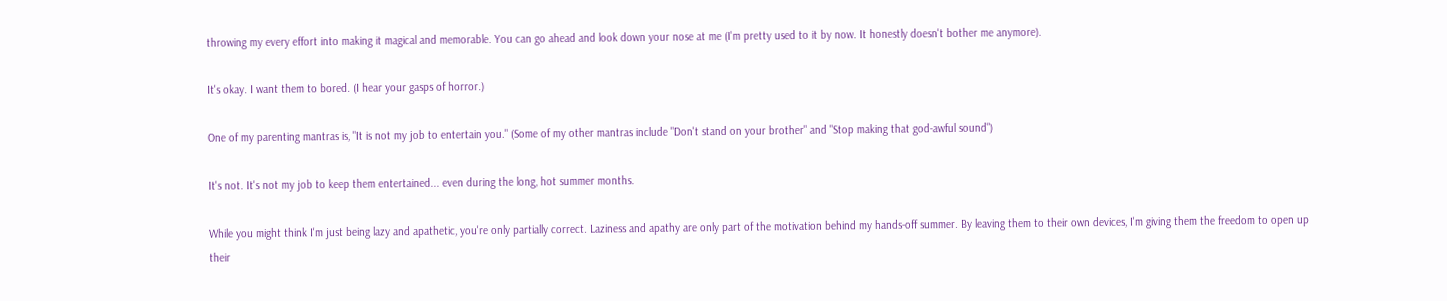throwing my every effort into making it magical and memorable. You can go ahead and look down your nose at me (I'm pretty used to it by now. It honestly doesn't bother me anymore).

It's okay. I want them to bored. (I hear your gasps of horror.)

One of my parenting mantras is, "It is not my job to entertain you." (Some of my other mantras include "Don't stand on your brother" and "Stop making that god-awful sound")

It's not. It's not my job to keep them entertained... even during the long, hot summer months.

While you might think I'm just being lazy and apathetic, you're only partially correct. Laziness and apathy are only part of the motivation behind my hands-off summer. By leaving them to their own devices, I'm giving them the freedom to open up their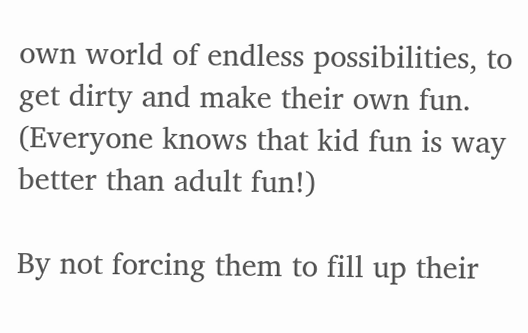own world of endless possibilities, to get dirty and make their own fun. (Everyone knows that kid fun is way better than adult fun!)

By not forcing them to fill up their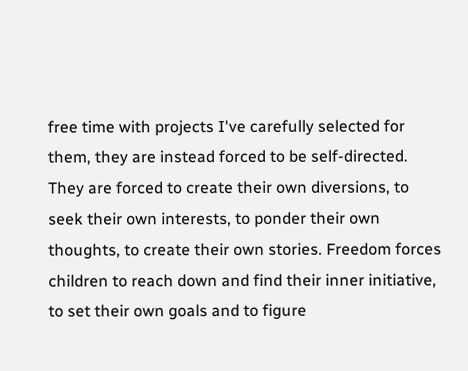free time with projects I've carefully selected for them, they are instead forced to be self-directed. They are forced to create their own diversions, to seek their own interests, to ponder their own thoughts, to create their own stories. Freedom forces children to reach down and find their inner initiative, to set their own goals and to figure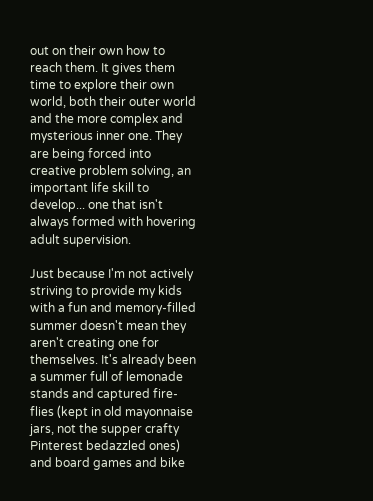out on their own how to reach them. It gives them time to explore their own world, both their outer world and the more complex and mysterious inner one. They are being forced into creative problem solving, an important life skill to develop... one that isn't always formed with hovering adult supervision.

Just because I'm not actively striving to provide my kids with a fun and memory-filled summer doesn't mean they aren't creating one for themselves. It's already been a summer full of lemonade stands and captured fire-flies (kept in old mayonnaise jars, not the supper crafty Pinterest bedazzled ones) and board games and bike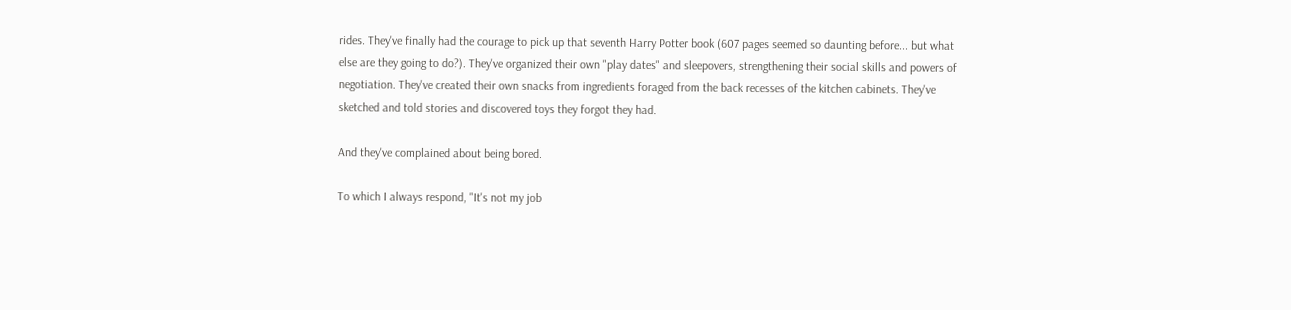rides. They've finally had the courage to pick up that seventh Harry Potter book (607 pages seemed so daunting before... but what else are they going to do?). They've organized their own "play dates" and sleepovers, strengthening their social skills and powers of negotiation. They've created their own snacks from ingredients foraged from the back recesses of the kitchen cabinets. They've sketched and told stories and discovered toys they forgot they had.

And they've complained about being bored.

To which I always respond, "It's not my job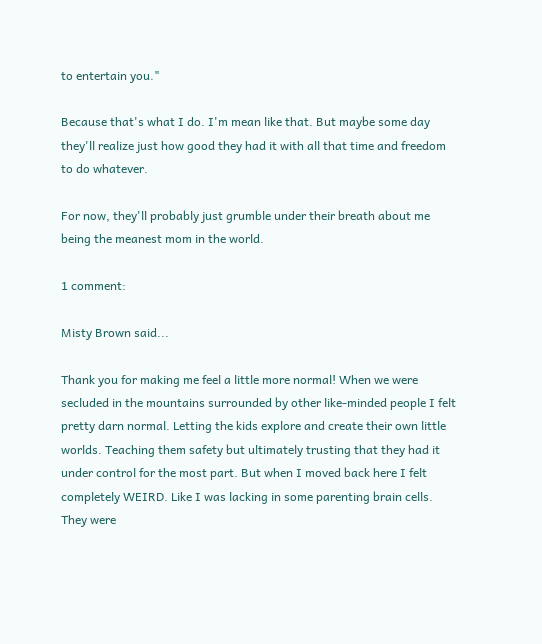to entertain you."

Because that's what I do. I'm mean like that. But maybe some day they'll realize just how good they had it with all that time and freedom to do whatever.

For now, they'll probably just grumble under their breath about me being the meanest mom in the world.

1 comment:

Misty Brown said...

Thank you for making me feel a little more normal! When we were secluded in the mountains surrounded by other like-minded people I felt pretty darn normal. Letting the kids explore and create their own little worlds. Teaching them safety but ultimately trusting that they had it under control for the most part. But when I moved back here I felt completely WEIRD. Like I was lacking in some parenting brain cells. They were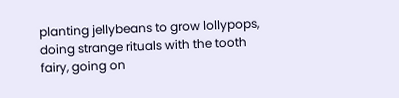planting jellybeans to grow lollypops, doing strange rituals with the tooth fairy, going on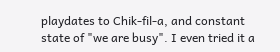playdates to Chik-fil-a, and constant state of "we are busy". I even tried it a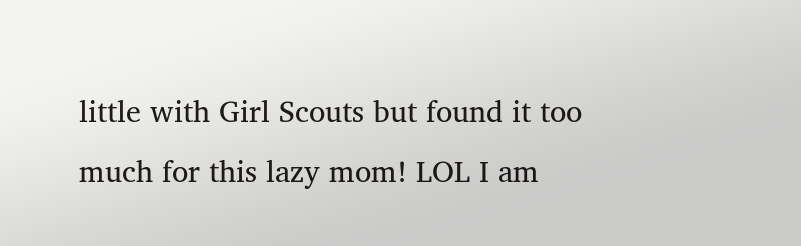little with Girl Scouts but found it too much for this lazy mom! LOL I am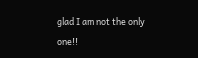glad I am not the only one!!